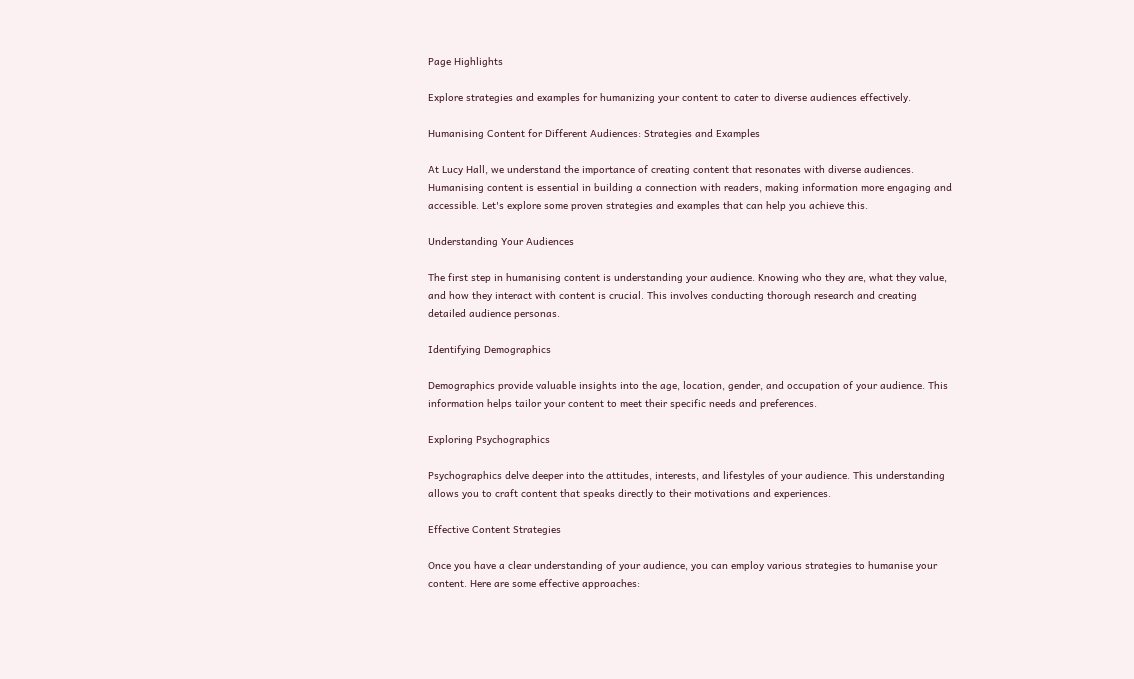Page Highlights

Explore strategies and examples for humanizing your content to cater to diverse audiences effectively.

Humanising Content for Different Audiences: Strategies and Examples

At Lucy Hall, we understand the importance of creating content that resonates with diverse audiences. Humanising content is essential in building a connection with readers, making information more engaging and accessible. Let's explore some proven strategies and examples that can help you achieve this.

Understanding Your Audiences

The first step in humanising content is understanding your audience. Knowing who they are, what they value, and how they interact with content is crucial. This involves conducting thorough research and creating detailed audience personas.

Identifying Demographics

Demographics provide valuable insights into the age, location, gender, and occupation of your audience. This information helps tailor your content to meet their specific needs and preferences.

Exploring Psychographics

Psychographics delve deeper into the attitudes, interests, and lifestyles of your audience. This understanding allows you to craft content that speaks directly to their motivations and experiences.

Effective Content Strategies

Once you have a clear understanding of your audience, you can employ various strategies to humanise your content. Here are some effective approaches: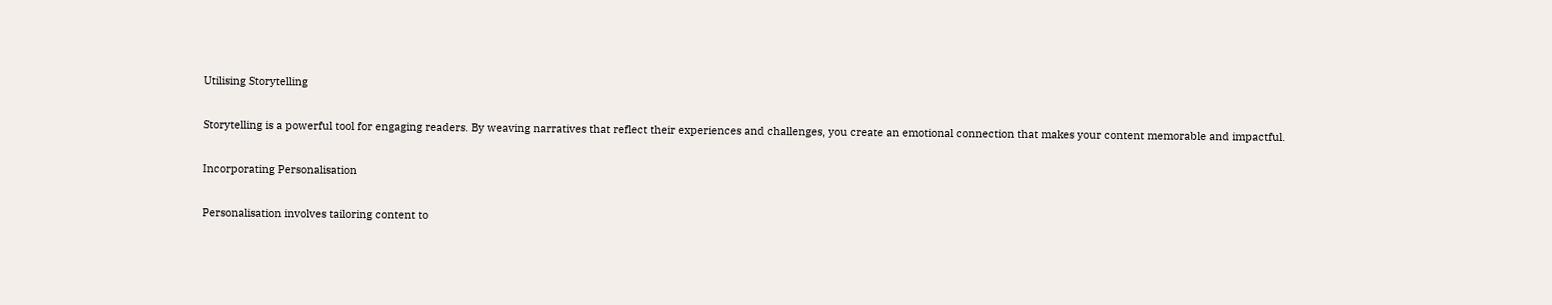Utilising Storytelling

Storytelling is a powerful tool for engaging readers. By weaving narratives that reflect their experiences and challenges, you create an emotional connection that makes your content memorable and impactful.

Incorporating Personalisation

Personalisation involves tailoring content to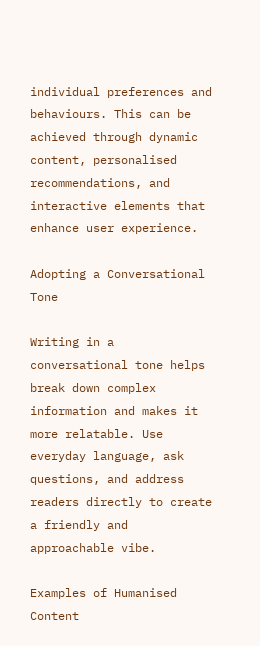individual preferences and behaviours. This can be achieved through dynamic content, personalised recommendations, and interactive elements that enhance user experience.

Adopting a Conversational Tone

Writing in a conversational tone helps break down complex information and makes it more relatable. Use everyday language, ask questions, and address readers directly to create a friendly and approachable vibe.

Examples of Humanised Content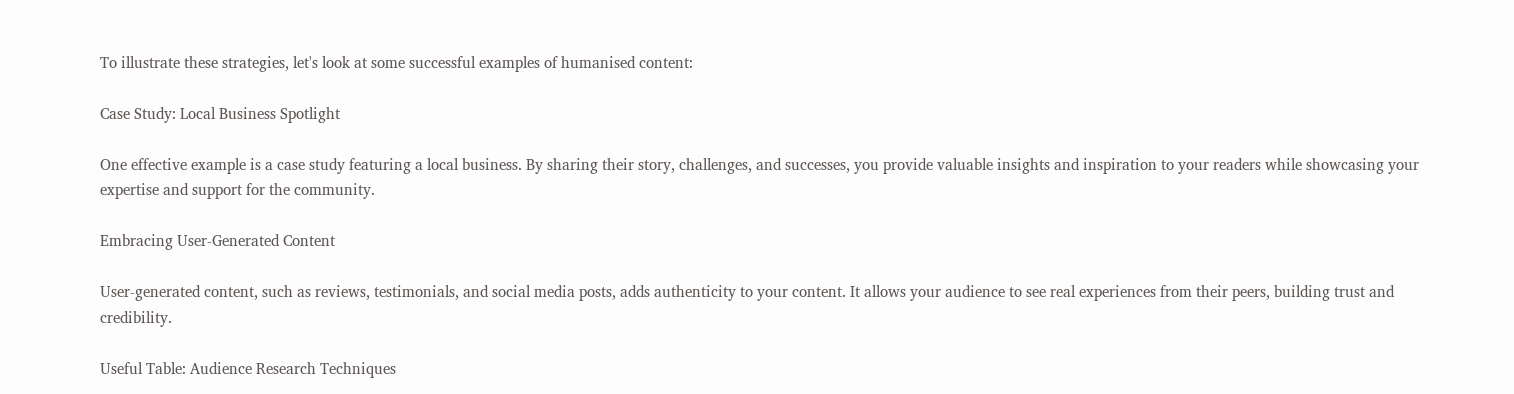To illustrate these strategies, let's look at some successful examples of humanised content:

Case Study: Local Business Spotlight

One effective example is a case study featuring a local business. By sharing their story, challenges, and successes, you provide valuable insights and inspiration to your readers while showcasing your expertise and support for the community.

Embracing User-Generated Content

User-generated content, such as reviews, testimonials, and social media posts, adds authenticity to your content. It allows your audience to see real experiences from their peers, building trust and credibility.

Useful Table: Audience Research Techniques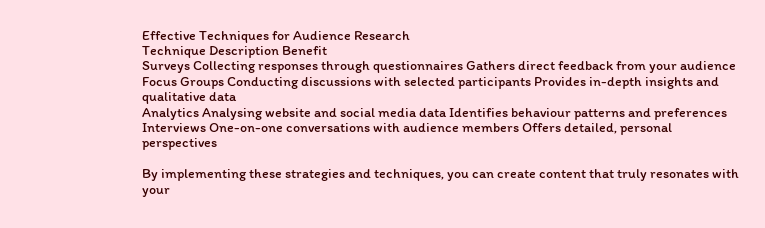Effective Techniques for Audience Research
Technique Description Benefit
Surveys Collecting responses through questionnaires Gathers direct feedback from your audience
Focus Groups Conducting discussions with selected participants Provides in-depth insights and qualitative data
Analytics Analysing website and social media data Identifies behaviour patterns and preferences
Interviews One-on-one conversations with audience members Offers detailed, personal perspectives

By implementing these strategies and techniques, you can create content that truly resonates with your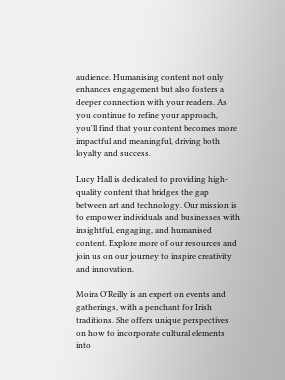audience. Humanising content not only enhances engagement but also fosters a deeper connection with your readers. As you continue to refine your approach, you'll find that your content becomes more impactful and meaningful, driving both loyalty and success.

Lucy Hall is dedicated to providing high-quality content that bridges the gap between art and technology. Our mission is to empower individuals and businesses with insightful, engaging, and humanised content. Explore more of our resources and join us on our journey to inspire creativity and innovation.

Moira O'Reilly is an expert on events and gatherings, with a penchant for Irish traditions. She offers unique perspectives on how to incorporate cultural elements into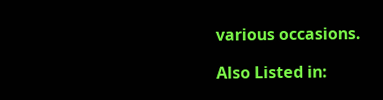various occasions.

Also Listed in: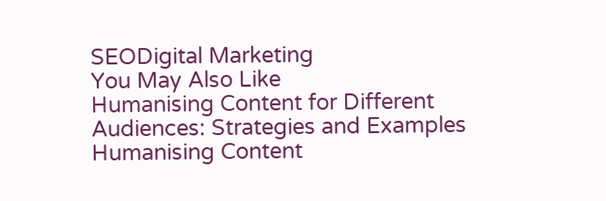SEODigital Marketing
You May Also Like
Humanising Content for Different Audiences: Strategies and Examples
Humanising Content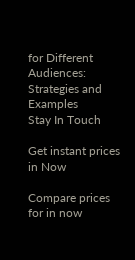for Different Audiences: Strategies and Examples
Stay In Touch

Get instant prices in Now

Compare prices for in now